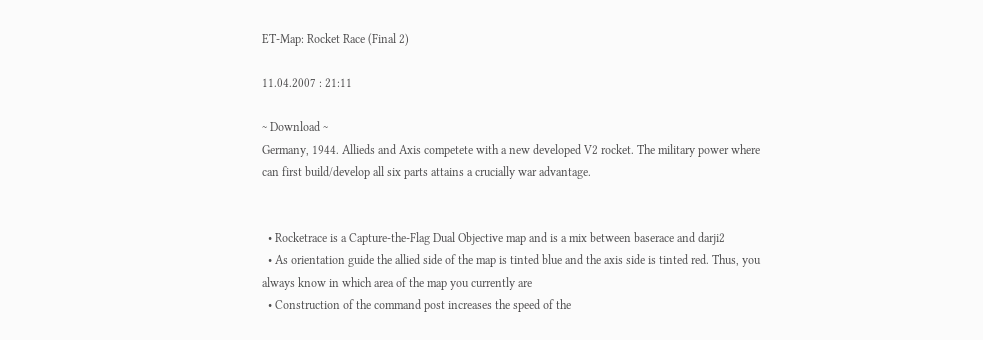ET-Map: Rocket Race (Final 2)

11.04.2007 : 21:11

~ Download ~
Germany, 1944. Allieds and Axis competete with a new developed V2 rocket. The military power where can first build/develop all six parts attains a crucially war advantage.


  • Rocketrace is a Capture-the-Flag Dual Objective map and is a mix between baserace and darji2
  • As orientation guide the allied side of the map is tinted blue and the axis side is tinted red. Thus, you always know in which area of the map you currently are
  • Construction of the command post increases the speed of the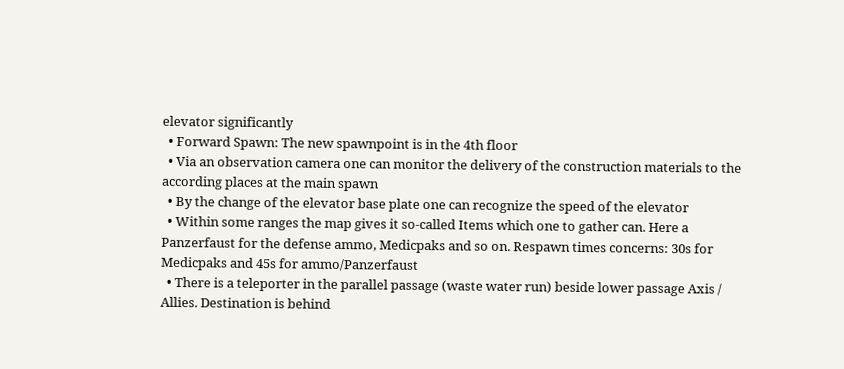elevator significantly
  • Forward Spawn: The new spawnpoint is in the 4th floor
  • Via an observation camera one can monitor the delivery of the construction materials to the according places at the main spawn
  • By the change of the elevator base plate one can recognize the speed of the elevator
  • Within some ranges the map gives it so-called Items which one to gather can. Here a Panzerfaust for the defense ammo, Medicpaks and so on. Respawn times concerns: 30s for Medicpaks and 45s for ammo/Panzerfaust
  • There is a teleporter in the parallel passage (waste water run) beside lower passage Axis / Allies. Destination is behind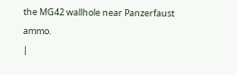the MG42 wallhole near Panzerfaust ammo.
|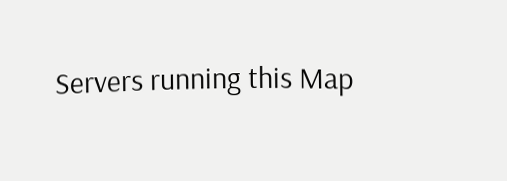Servers running this Map